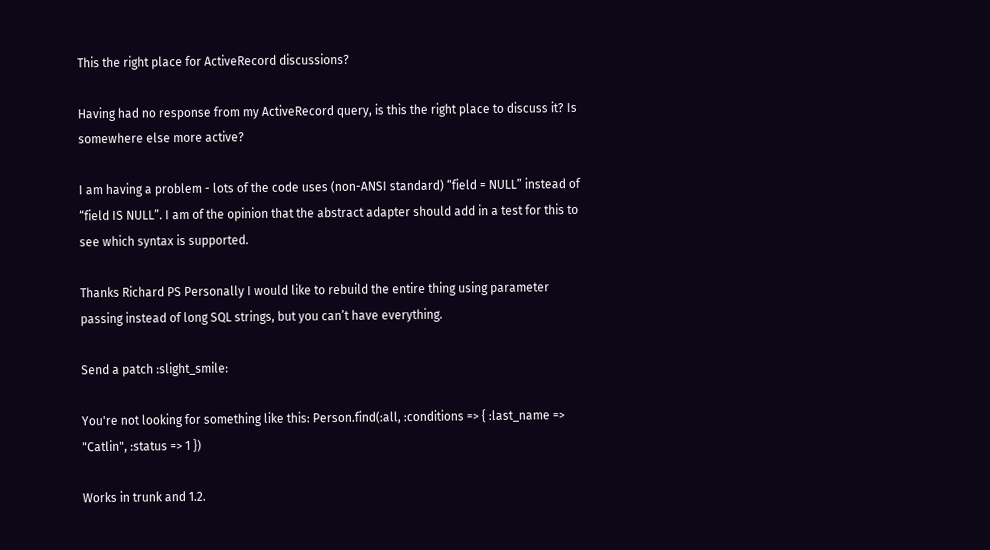This the right place for ActiveRecord discussions?

Having had no response from my ActiveRecord query, is this the right place to discuss it? Is somewhere else more active?

I am having a problem - lots of the code uses (non-ANSI standard) “field = NULL” instead of “field IS NULL”. I am of the opinion that the abstract adapter should add in a test for this to see which syntax is supported.

Thanks Richard PS Personally I would like to rebuild the entire thing using parameter passing instead of long SQL strings, but you can’t have everything.

Send a patch :slight_smile:

You're not looking for something like this: Person.find(:all, :conditions => { :last_name => "Catlin", :status => 1 })

Works in trunk and 1.2.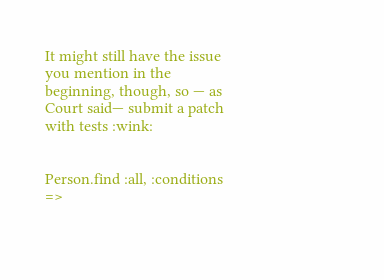It might still have the issue you mention in the beginning, though, so — as Court said— submit a patch with tests :wink:


Person.find :all, :conditions =>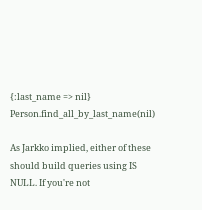{:last_name => nil} Person.find_all_by_last_name(nil)

As Jarkko implied, either of these should build queries using IS NULL. If you're not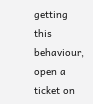getting this behaviour, open a ticket on